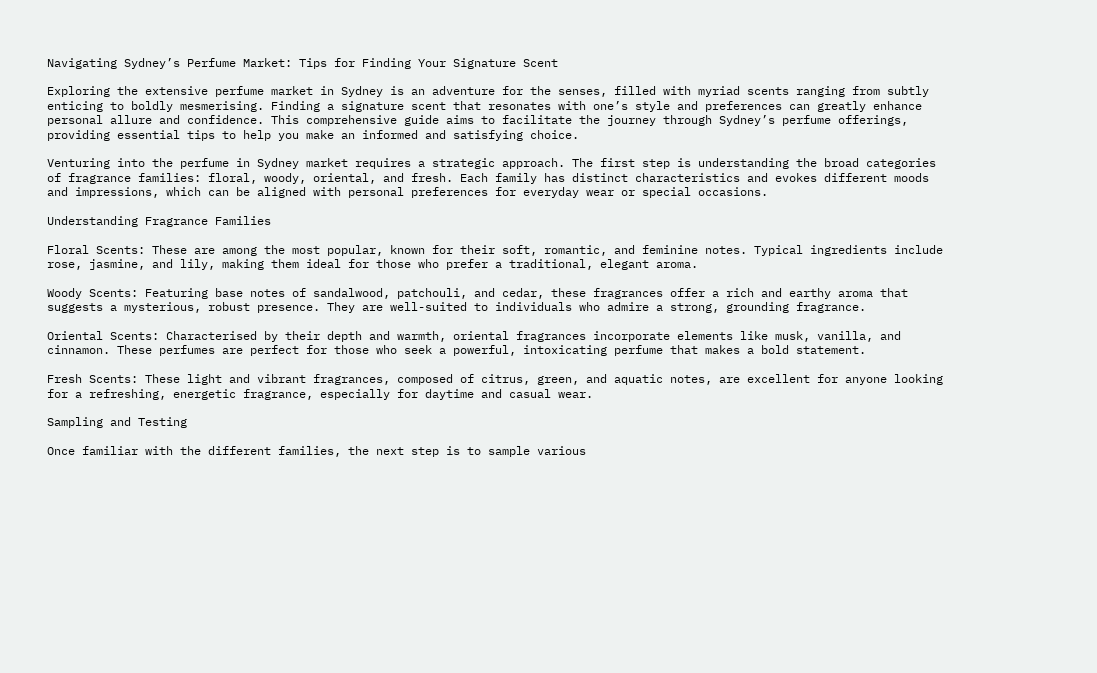Navigating Sydney’s Perfume Market: Tips for Finding Your Signature Scent

Exploring the extensive perfume market in Sydney is an adventure for the senses, filled with myriad scents ranging from subtly enticing to boldly mesmerising. Finding a signature scent that resonates with one’s style and preferences can greatly enhance personal allure and confidence. This comprehensive guide aims to facilitate the journey through Sydney’s perfume offerings, providing essential tips to help you make an informed and satisfying choice.

Venturing into the perfume in Sydney market requires a strategic approach. The first step is understanding the broad categories of fragrance families: floral, woody, oriental, and fresh. Each family has distinct characteristics and evokes different moods and impressions, which can be aligned with personal preferences for everyday wear or special occasions.

Understanding Fragrance Families

Floral Scents: These are among the most popular, known for their soft, romantic, and feminine notes. Typical ingredients include rose, jasmine, and lily, making them ideal for those who prefer a traditional, elegant aroma.

Woody Scents: Featuring base notes of sandalwood, patchouli, and cedar, these fragrances offer a rich and earthy aroma that suggests a mysterious, robust presence. They are well-suited to individuals who admire a strong, grounding fragrance.

Oriental Scents: Characterised by their depth and warmth, oriental fragrances incorporate elements like musk, vanilla, and cinnamon. These perfumes are perfect for those who seek a powerful, intoxicating perfume that makes a bold statement.

Fresh Scents: These light and vibrant fragrances, composed of citrus, green, and aquatic notes, are excellent for anyone looking for a refreshing, energetic fragrance, especially for daytime and casual wear.

Sampling and Testing

Once familiar with the different families, the next step is to sample various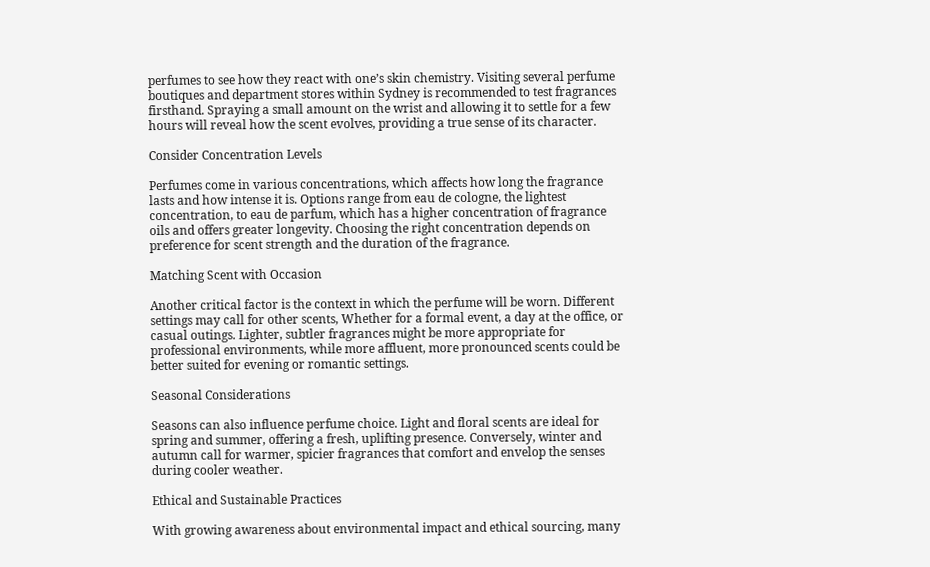perfumes to see how they react with one’s skin chemistry. Visiting several perfume boutiques and department stores within Sydney is recommended to test fragrances firsthand. Spraying a small amount on the wrist and allowing it to settle for a few hours will reveal how the scent evolves, providing a true sense of its character.

Consider Concentration Levels

Perfumes come in various concentrations, which affects how long the fragrance lasts and how intense it is. Options range from eau de cologne, the lightest concentration, to eau de parfum, which has a higher concentration of fragrance oils and offers greater longevity. Choosing the right concentration depends on preference for scent strength and the duration of the fragrance.

Matching Scent with Occasion

Another critical factor is the context in which the perfume will be worn. Different settings may call for other scents, Whether for a formal event, a day at the office, or casual outings. Lighter, subtler fragrances might be more appropriate for professional environments, while more affluent, more pronounced scents could be better suited for evening or romantic settings.

Seasonal Considerations

Seasons can also influence perfume choice. Light and floral scents are ideal for spring and summer, offering a fresh, uplifting presence. Conversely, winter and autumn call for warmer, spicier fragrances that comfort and envelop the senses during cooler weather.

Ethical and Sustainable Practices

With growing awareness about environmental impact and ethical sourcing, many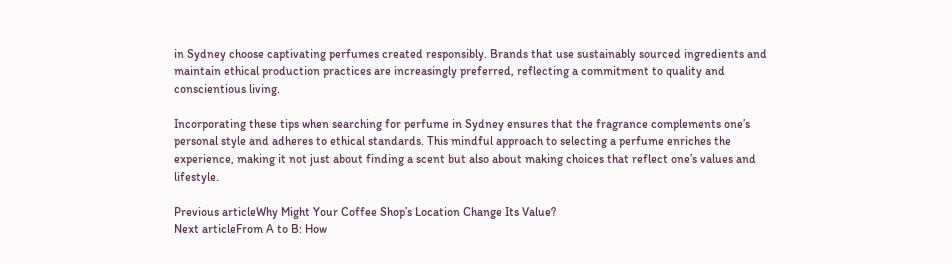in Sydney choose captivating perfumes created responsibly. Brands that use sustainably sourced ingredients and maintain ethical production practices are increasingly preferred, reflecting a commitment to quality and conscientious living.

Incorporating these tips when searching for perfume in Sydney ensures that the fragrance complements one’s personal style and adheres to ethical standards. This mindful approach to selecting a perfume enriches the experience, making it not just about finding a scent but also about making choices that reflect one’s values and lifestyle.

Previous articleWhy Might Your Coffee Shop’s Location Change Its Value?
Next articleFrom A to B: How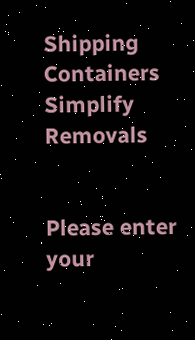Shipping Containers Simplify Removals


Please enter your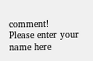comment!
Please enter your name here